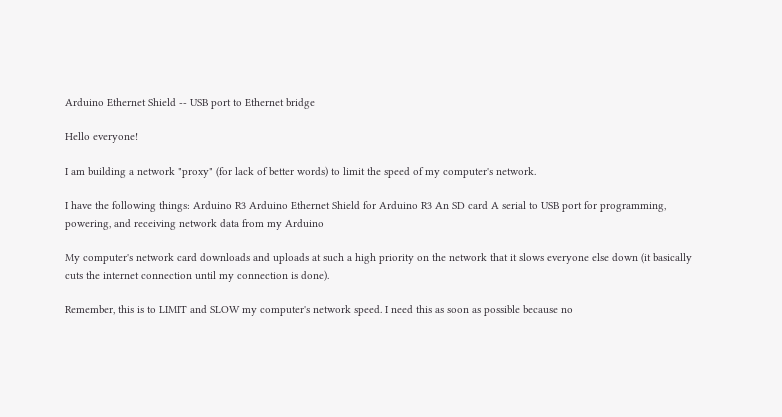Arduino Ethernet Shield -- USB port to Ethernet bridge

Hello everyone!

I am building a network "proxy" (for lack of better words) to limit the speed of my computer's network.

I have the following things: Arduino R3 Arduino Ethernet Shield for Arduino R3 An SD card A serial to USB port for programming, powering, and receiving network data from my Arduino

My computer's network card downloads and uploads at such a high priority on the network that it slows everyone else down (it basically cuts the internet connection until my connection is done).

Remember, this is to LIMIT and SLOW my computer's network speed. I need this as soon as possible because no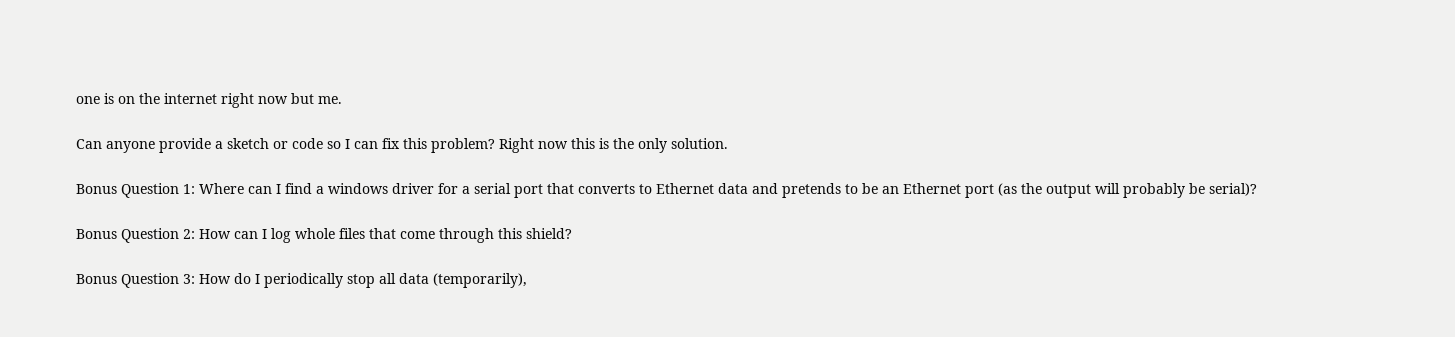one is on the internet right now but me.

Can anyone provide a sketch or code so I can fix this problem? Right now this is the only solution.

Bonus Question 1: Where can I find a windows driver for a serial port that converts to Ethernet data and pretends to be an Ethernet port (as the output will probably be serial)?

Bonus Question 2: How can I log whole files that come through this shield?

Bonus Question 3: How do I periodically stop all data (temporarily),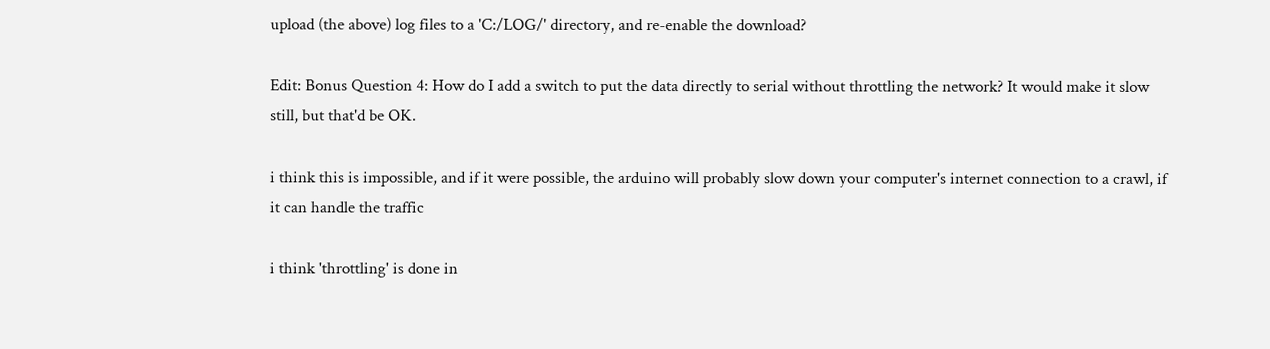upload (the above) log files to a 'C:/LOG/' directory, and re-enable the download?

Edit: Bonus Question 4: How do I add a switch to put the data directly to serial without throttling the network? It would make it slow still, but that'd be OK.

i think this is impossible, and if it were possible, the arduino will probably slow down your computer's internet connection to a crawl, if it can handle the traffic

i think 'throttling' is done in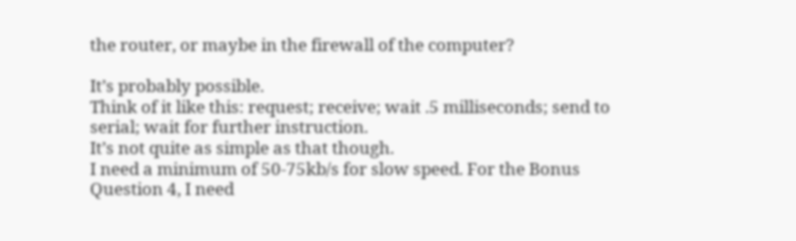the router, or maybe in the firewall of the computer?

It’s probably possible.
Think of it like this: request; receive; wait .5 milliseconds; send to serial; wait for further instruction.
It’s not quite as simple as that though.
I need a minimum of 50-75kb/s for slow speed. For the Bonus Question 4, I need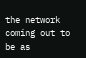the network coming out to be as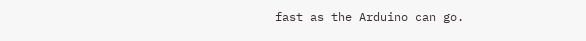fast as the Arduino can go.